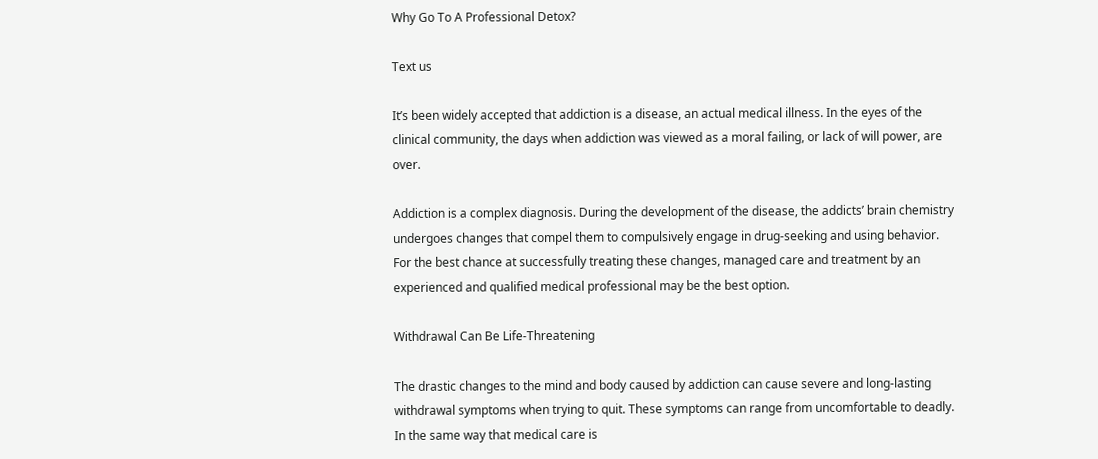Why Go To A Professional Detox?

Text us

It’s been widely accepted that addiction is a disease, an actual medical illness. In the eyes of the clinical community, the days when addiction was viewed as a moral failing, or lack of will power, are over.

Addiction is a complex diagnosis. During the development of the disease, the addicts’ brain chemistry undergoes changes that compel them to compulsively engage in drug-seeking and using behavior. For the best chance at successfully treating these changes, managed care and treatment by an experienced and qualified medical professional may be the best option.

Withdrawal Can Be Life-Threatening

The drastic changes to the mind and body caused by addiction can cause severe and long-lasting withdrawal symptoms when trying to quit. These symptoms can range from uncomfortable to deadly. In the same way that medical care is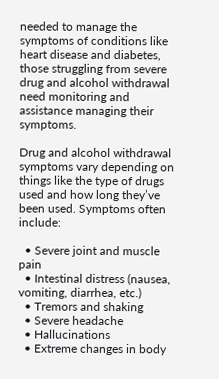needed to manage the symptoms of conditions like heart disease and diabetes, those struggling from severe drug and alcohol withdrawal need monitoring and assistance managing their symptoms.

Drug and alcohol withdrawal symptoms vary depending on things like the type of drugs used and how long they’ve been used. Symptoms often include:

  • Severe joint and muscle pain
  • Intestinal distress (nausea, vomiting, diarrhea, etc.)
  • Tremors and shaking
  • Severe headache
  • Hallucinations
  • Extreme changes in body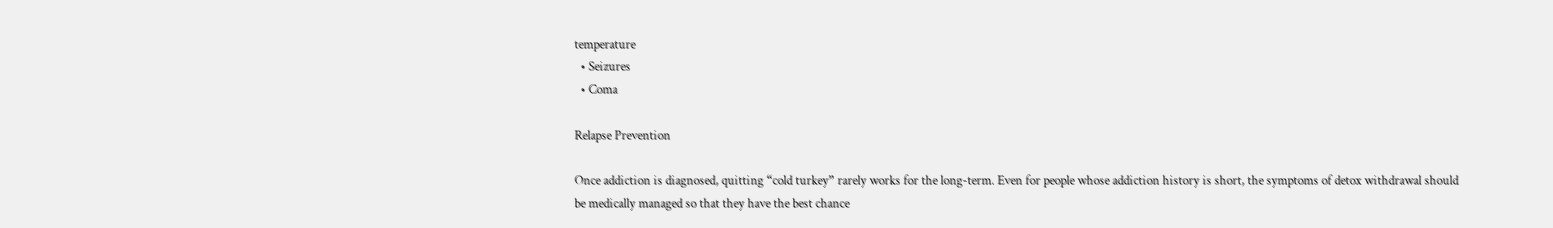temperature
  • Seizures
  • Coma

Relapse Prevention

Once addiction is diagnosed, quitting “cold turkey” rarely works for the long-term. Even for people whose addiction history is short, the symptoms of detox withdrawal should be medically managed so that they have the best chance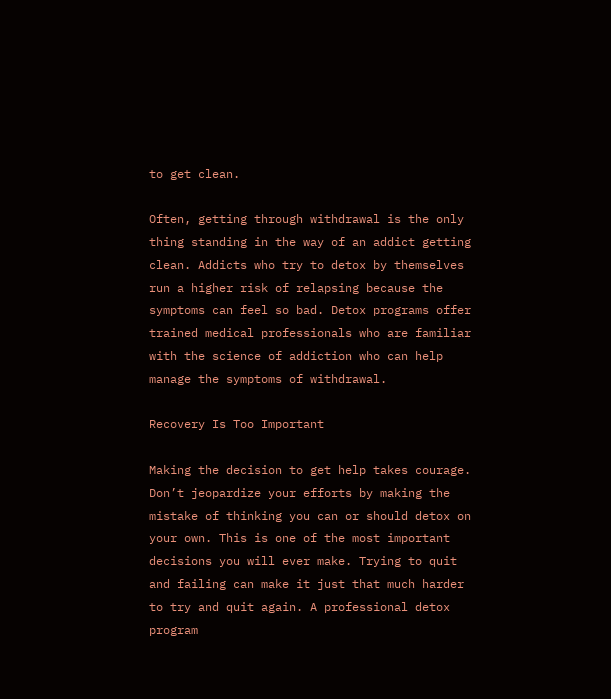to get clean.

Often, getting through withdrawal is the only thing standing in the way of an addict getting clean. Addicts who try to detox by themselves run a higher risk of relapsing because the symptoms can feel so bad. Detox programs offer trained medical professionals who are familiar with the science of addiction who can help manage the symptoms of withdrawal.

Recovery Is Too Important

Making the decision to get help takes courage. Don’t jeopardize your efforts by making the mistake of thinking you can or should detox on your own. This is one of the most important decisions you will ever make. Trying to quit and failing can make it just that much harder to try and quit again. A professional detox program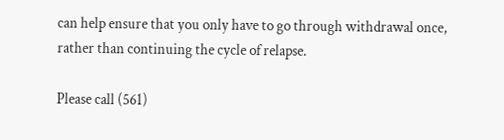can help ensure that you only have to go through withdrawal once, rather than continuing the cycle of relapse.

Please call (561)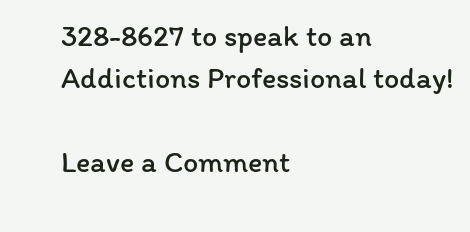328-8627 to speak to an Addictions Professional today!

Leave a Comment